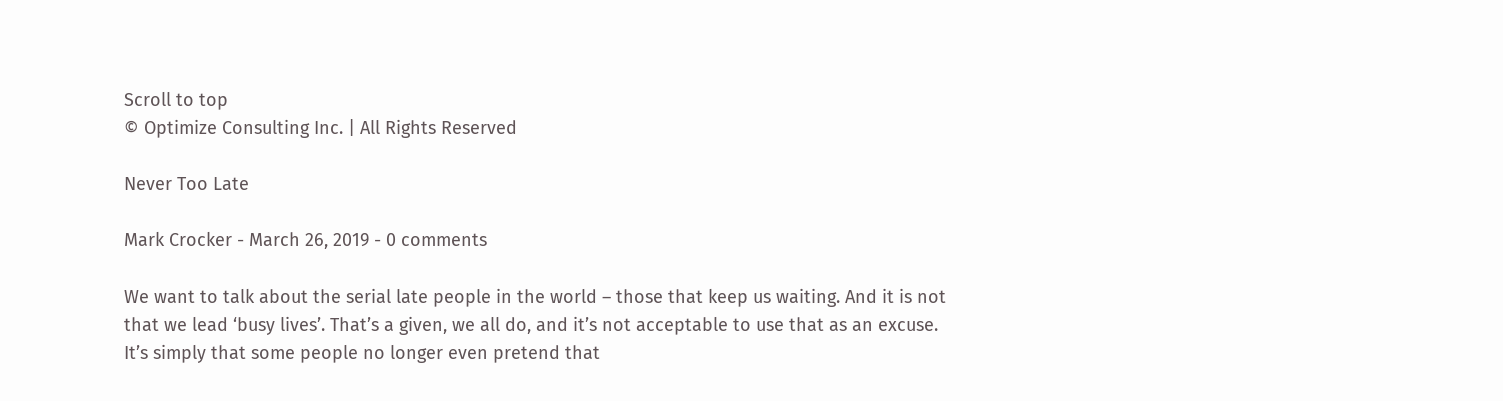Scroll to top
© Optimize Consulting Inc. | All Rights Reserved

Never Too Late

Mark Crocker - March 26, 2019 - 0 comments

We want to talk about the serial late people in the world – those that keep us waiting. And it is not that we lead ‘busy lives’. That’s a given, we all do, and it’s not acceptable to use that as an excuse. It’s simply that some people no longer even pretend that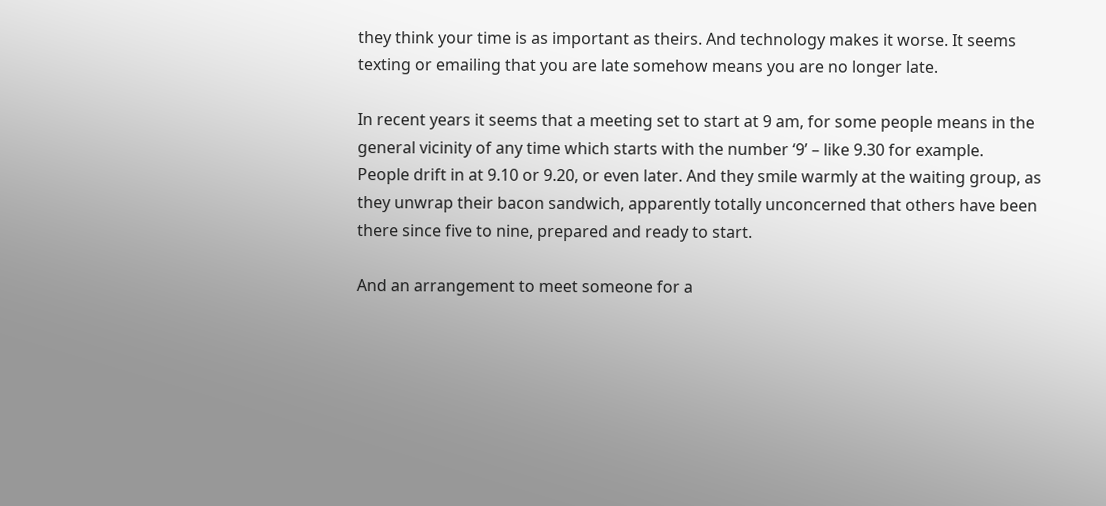they think your time is as important as theirs. And technology makes it worse. It seems texting or emailing that you are late somehow means you are no longer late.

In recent years it seems that a meeting set to start at 9 am, for some people means in the general vicinity of any time which starts with the number ‘9’ – like 9.30 for example.
People drift in at 9.10 or 9.20, or even later. And they smile warmly at the waiting group, as they unwrap their bacon sandwich, apparently totally unconcerned that others have been there since five to nine, prepared and ready to start.

And an arrangement to meet someone for a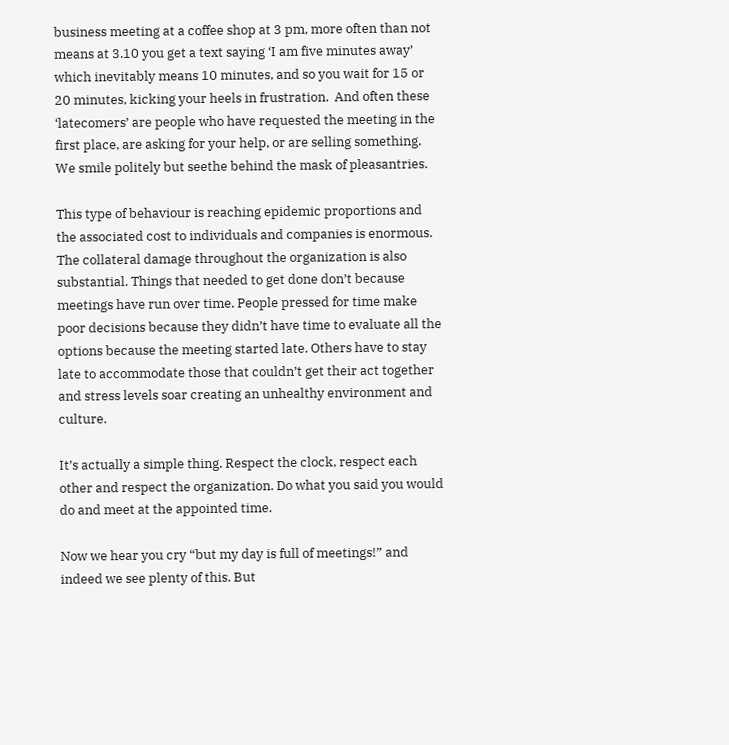business meeting at a coffee shop at 3 pm, more often than not means at 3.10 you get a text saying ‘I am five minutes away’ which inevitably means 10 minutes, and so you wait for 15 or 20 minutes, kicking your heels in frustration.  And often these ‘latecomers’ are people who have requested the meeting in the first place, are asking for your help, or are selling something. We smile politely but seethe behind the mask of pleasantries.

This type of behaviour is reaching epidemic proportions and the associated cost to individuals and companies is enormous. The collateral damage throughout the organization is also substantial. Things that needed to get done don’t because meetings have run over time. People pressed for time make poor decisions because they didn’t have time to evaluate all the options because the meeting started late. Others have to stay late to accommodate those that couldn’t get their act together and stress levels soar creating an unhealthy environment and culture.

It’s actually a simple thing. Respect the clock, respect each other and respect the organization. Do what you said you would do and meet at the appointed time.

Now we hear you cry “but my day is full of meetings!” and indeed we see plenty of this. But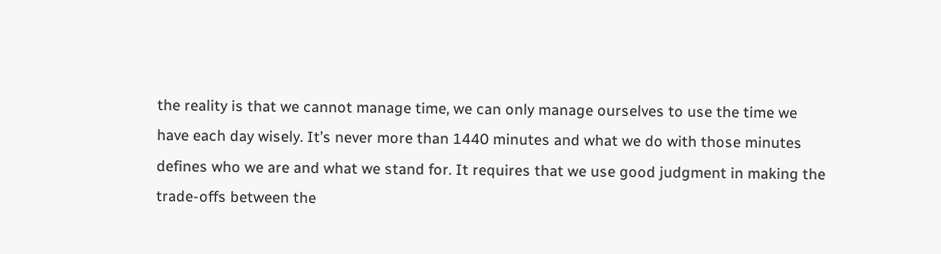the reality is that we cannot manage time, we can only manage ourselves to use the time we have each day wisely. It’s never more than 1440 minutes and what we do with those minutes defines who we are and what we stand for. It requires that we use good judgment in making the trade-offs between the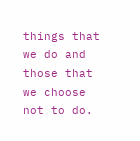things that we do and those that we choose not to do.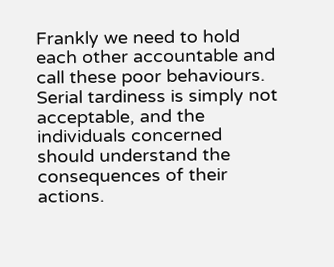Frankly we need to hold each other accountable and call these poor behaviours. Serial tardiness is simply not acceptable, and the individuals concerned should understand the consequences of their actions.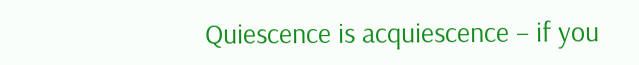Quiescence is acquiescence – if you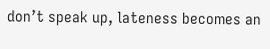don’t speak up, lateness becomes an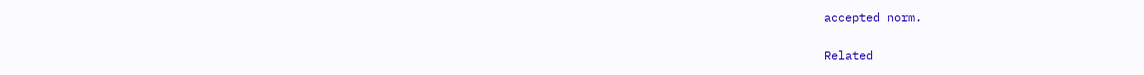accepted norm.

Related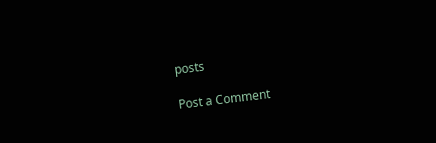posts

Post a Comment